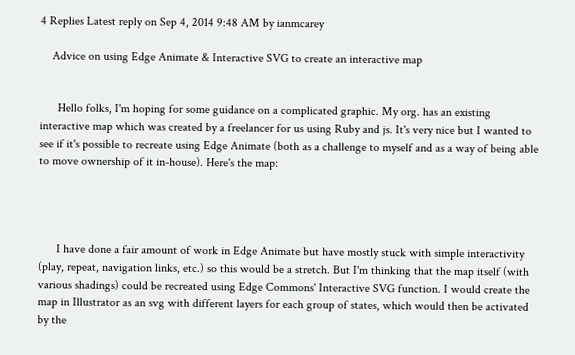4 Replies Latest reply on Sep 4, 2014 9:48 AM by ianmcarey

    Advice on using Edge Animate & Interactive SVG to create an interactive map


      Hello folks, I'm hoping for some guidance on a complicated graphic. My org. has an existing interactive map which was created by a freelancer for us using Ruby and js. It's very nice but I wanted to see if it's possible to recreate using Edge Animate (both as a challenge to myself and as a way of being able to move ownership of it in-house). Here's the map:




      I have done a fair amount of work in Edge Animate but have mostly stuck with simple interactivity (play, repeat, navigation links, etc.) so this would be a stretch. But I'm thinking that the map itself (with various shadings) could be recreated using Edge Commons' Interactive SVG function. I would create the map in Illustrator as an svg with different layers for each group of states, which would then be activated by the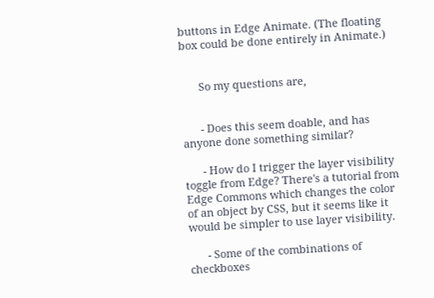buttons in Edge Animate. (The floating box could be done entirely in Animate.)


      So my questions are,


      - Does this seem doable, and has anyone done something similar?

      - How do I trigger the layer visibility toggle from Edge? There's a tutorial from Edge Commons which changes the color of an object by CSS, but it seems like it would be simpler to use layer visibility.

      - Some of the combinations of checkboxes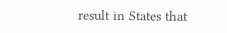result in States that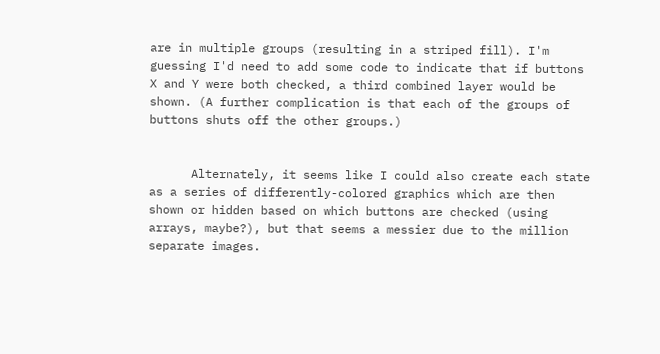are in multiple groups (resulting in a striped fill). I'm guessing I'd need to add some code to indicate that if buttons X and Y were both checked, a third combined layer would be shown. (A further complication is that each of the groups of buttons shuts off the other groups.)


      Alternately, it seems like I could also create each state as a series of differently-colored graphics which are then shown or hidden based on which buttons are checked (using arrays, maybe?), but that seems a messier due to the million separate images.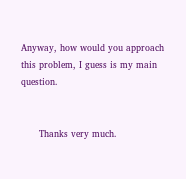Anyway, how would you approach this problem, I guess is my main question.


      Thanks very much.